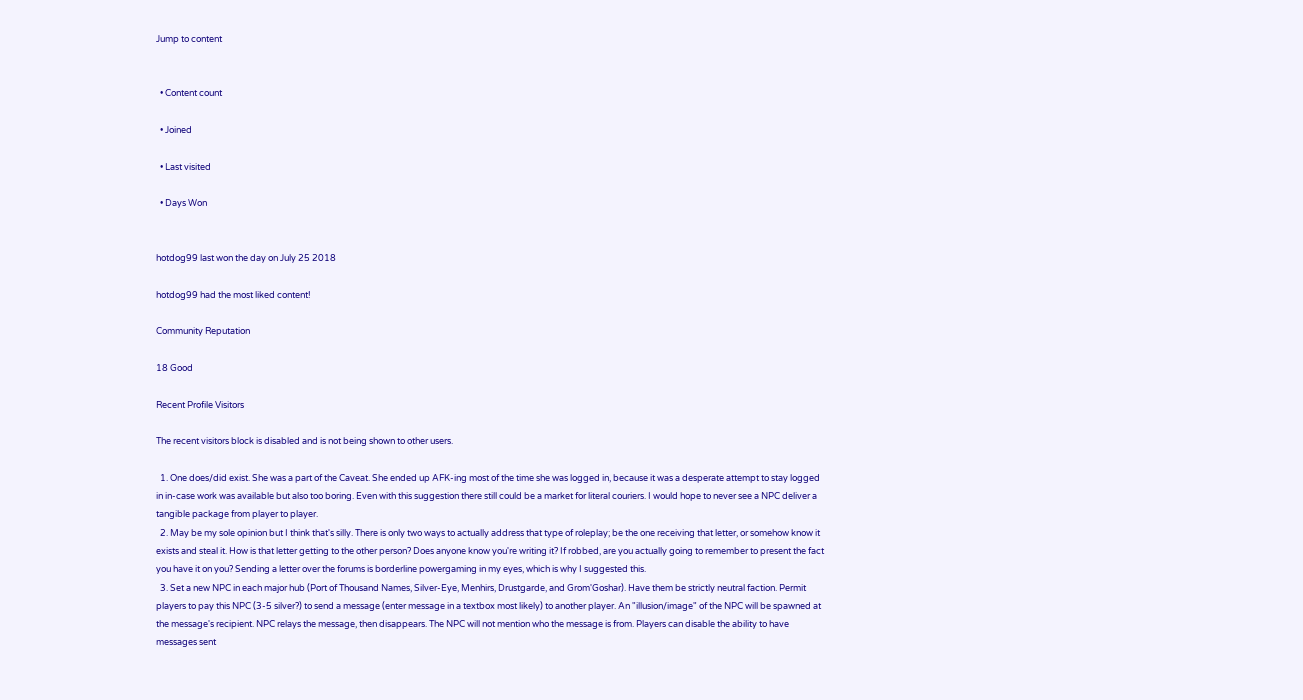Jump to content


  • Content count

  • Joined

  • Last visited

  • Days Won


hotdog99 last won the day on July 25 2018

hotdog99 had the most liked content!

Community Reputation

18 Good

Recent Profile Visitors

The recent visitors block is disabled and is not being shown to other users.

  1. One does/did exist. She was a part of the Caveat. She ended up AFK-ing most of the time she was logged in, because it was a desperate attempt to stay logged in in-case work was available but also too boring. Even with this suggestion there still could be a market for literal couriers. I would hope to never see a NPC deliver a tangible package from player to player.
  2. May be my sole opinion but I think that's silly. There is only two ways to actually address that type of roleplay; be the one receiving that letter, or somehow know it exists and steal it. How is that letter getting to the other person? Does anyone know you're writing it? If robbed, are you actually going to remember to present the fact you have it on you? Sending a letter over the forums is borderline powergaming in my eyes, which is why I suggested this.
  3. Set a new NPC in each major hub (Port of Thousand Names, Silver-Eye, Menhirs, Drustgarde, and Grom'Goshar). Have them be strictly neutral faction. Permit players to pay this NPC (3-5 silver?) to send a message (enter message in a textbox most likely) to another player. An "illusion/image" of the NPC will be spawned at the message's recipient. NPC relays the message, then disappears. The NPC will not mention who the message is from. Players can disable the ability to have messages sent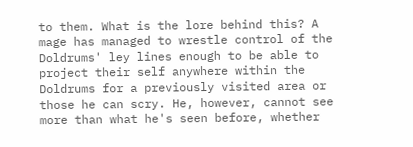to them. What is the lore behind this? A mage has managed to wrestle control of the Doldrums' ley lines enough to be able to project their self anywhere within the Doldrums for a previously visited area or those he can scry. He, however, cannot see more than what he's seen before, whether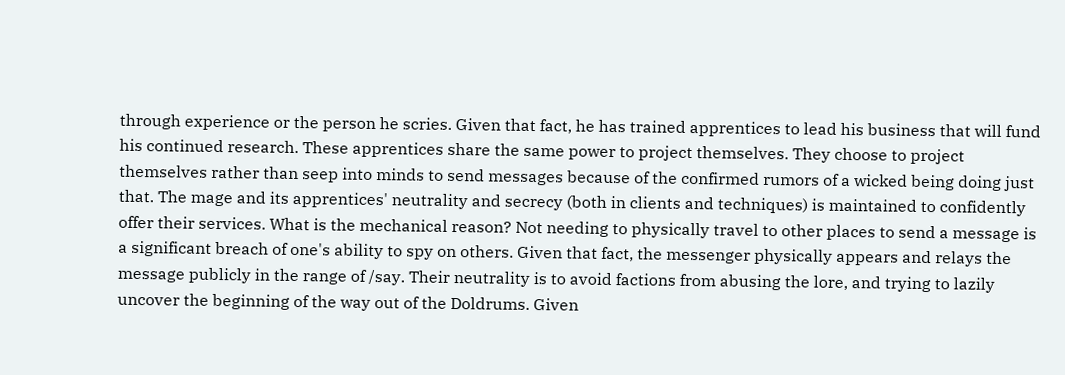through experience or the person he scries. Given that fact, he has trained apprentices to lead his business that will fund his continued research. These apprentices share the same power to project themselves. They choose to project themselves rather than seep into minds to send messages because of the confirmed rumors of a wicked being doing just that. The mage and its apprentices' neutrality and secrecy (both in clients and techniques) is maintained to confidently offer their services. What is the mechanical reason? Not needing to physically travel to other places to send a message is a significant breach of one's ability to spy on others. Given that fact, the messenger physically appears and relays the message publicly in the range of /say. Their neutrality is to avoid factions from abusing the lore, and trying to lazily uncover the beginning of the way out of the Doldrums. Given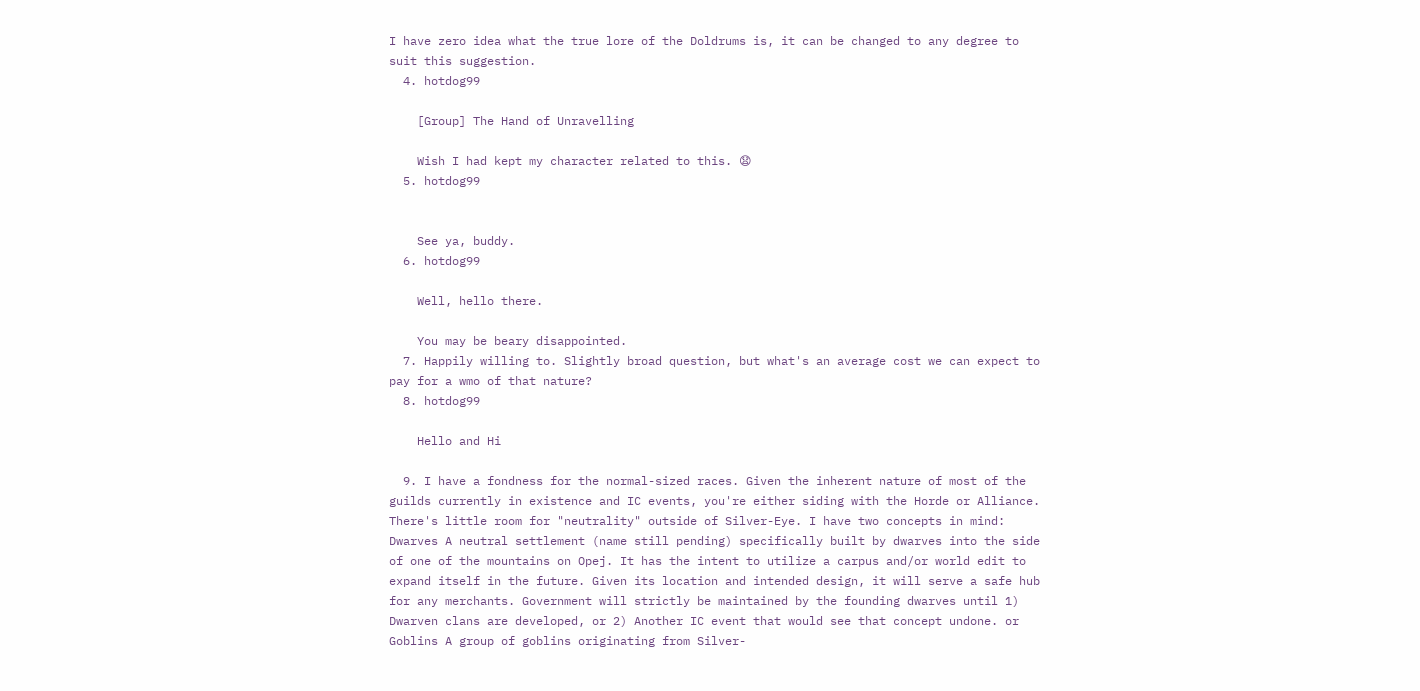I have zero idea what the true lore of the Doldrums is, it can be changed to any degree to suit this suggestion.
  4. hotdog99

    [Group] The Hand of Unravelling

    Wish I had kept my character related to this. 😧
  5. hotdog99


    See ya, buddy.
  6. hotdog99

    Well, hello there.

    You may be beary disappointed.
  7. Happily willing to. Slightly broad question, but what's an average cost we can expect to pay for a wmo of that nature?
  8. hotdog99

    Hello and Hi

  9. I have a fondness for the normal-sized races. Given the inherent nature of most of the guilds currently in existence and IC events, you're either siding with the Horde or Alliance. There's little room for "neutrality" outside of Silver-Eye. I have two concepts in mind: Dwarves A neutral settlement (name still pending) specifically built by dwarves into the side of one of the mountains on Opej. It has the intent to utilize a carpus and/or world edit to expand itself in the future. Given its location and intended design, it will serve a safe hub for any merchants. Government will strictly be maintained by the founding dwarves until 1) Dwarven clans are developed, or 2) Another IC event that would see that concept undone. or Goblins A group of goblins originating from Silver-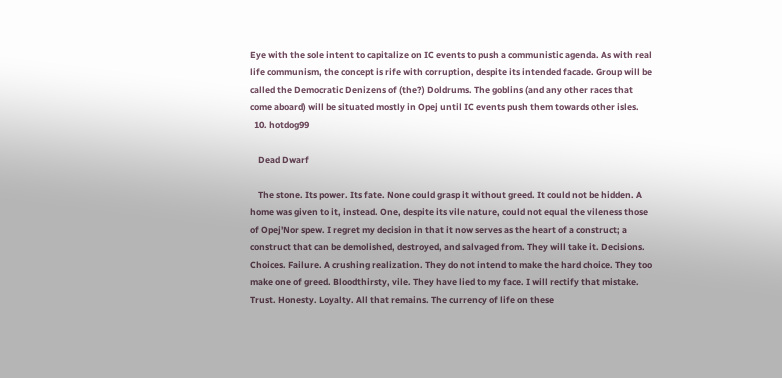Eye with the sole intent to capitalize on IC events to push a communistic agenda. As with real life communism, the concept is rife with corruption, despite its intended facade. Group will be called the Democratic Denizens of (the?) Doldrums. The goblins (and any other races that come aboard) will be situated mostly in Opej until IC events push them towards other isles.
  10. hotdog99

    Dead Dwarf

    The stone. Its power. Its fate. None could grasp it without greed. It could not be hidden. A home was given to it, instead. One, despite its vile nature, could not equal the vileness those of Opej'Nor spew. I regret my decision in that it now serves as the heart of a construct; a construct that can be demolished, destroyed, and salvaged from. They will take it. Decisions. Choices. Failure. A crushing realization. They do not intend to make the hard choice. They too make one of greed. Bloodthirsty, vile. They have lied to my face. I will rectify that mistake. Trust. Honesty. Loyalty. All that remains. The currency of life on these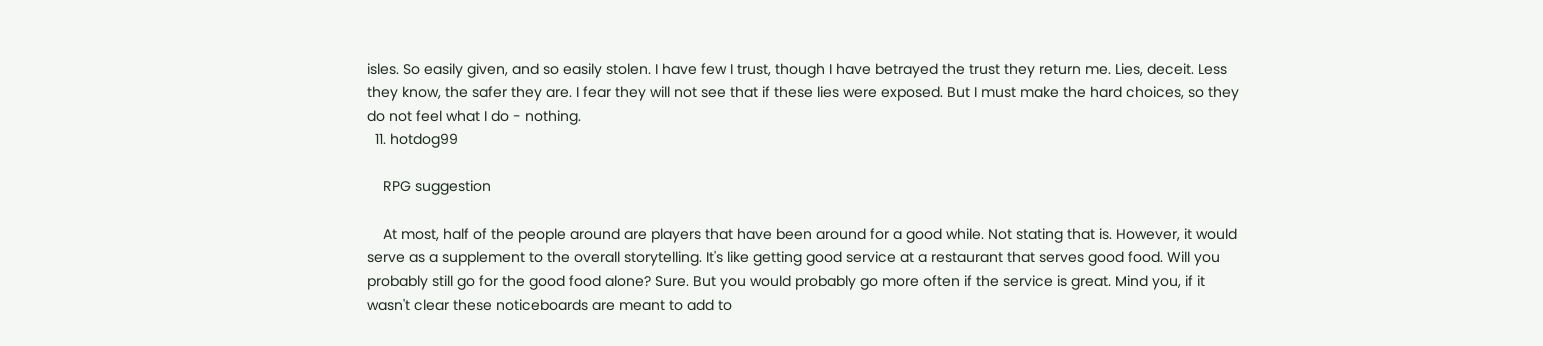isles. So easily given, and so easily stolen. I have few I trust, though I have betrayed the trust they return me. Lies, deceit. Less they know, the safer they are. I fear they will not see that if these lies were exposed. But I must make the hard choices, so they do not feel what I do - nothing.
  11. hotdog99

    RPG suggestion

    At most, half of the people around are players that have been around for a good while. Not stating that is. However, it would serve as a supplement to the overall storytelling. It's like getting good service at a restaurant that serves good food. Will you probably still go for the good food alone? Sure. But you would probably go more often if the service is great. Mind you, if it wasn't clear these noticeboards are meant to add to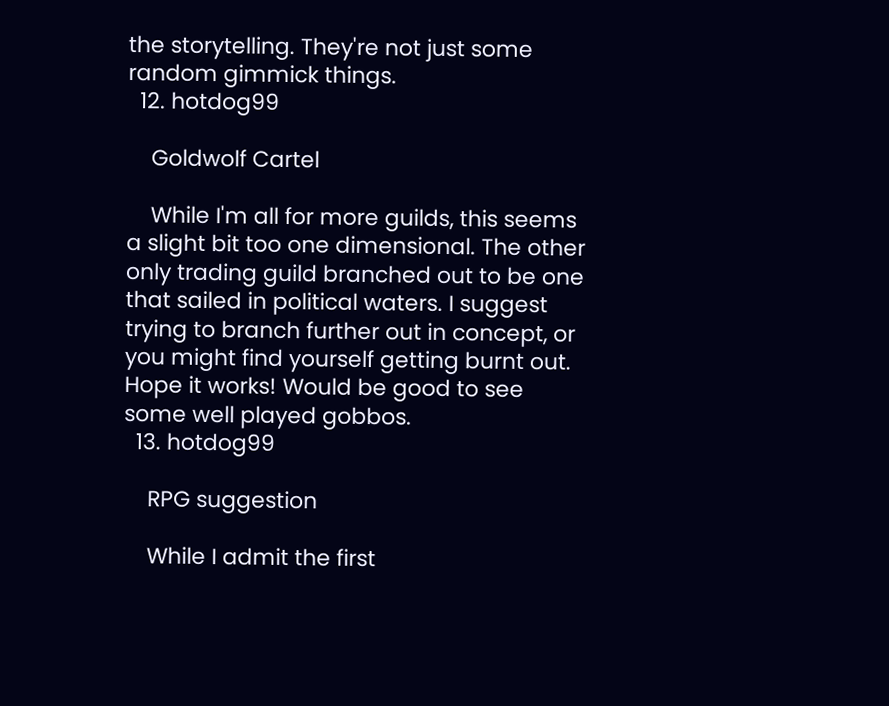the storytelling. They're not just some random gimmick things.
  12. hotdog99

    Goldwolf Cartel

    While I'm all for more guilds, this seems a slight bit too one dimensional. The other only trading guild branched out to be one that sailed in political waters. I suggest trying to branch further out in concept, or you might find yourself getting burnt out. Hope it works! Would be good to see some well played gobbos.
  13. hotdog99

    RPG suggestion

    While I admit the first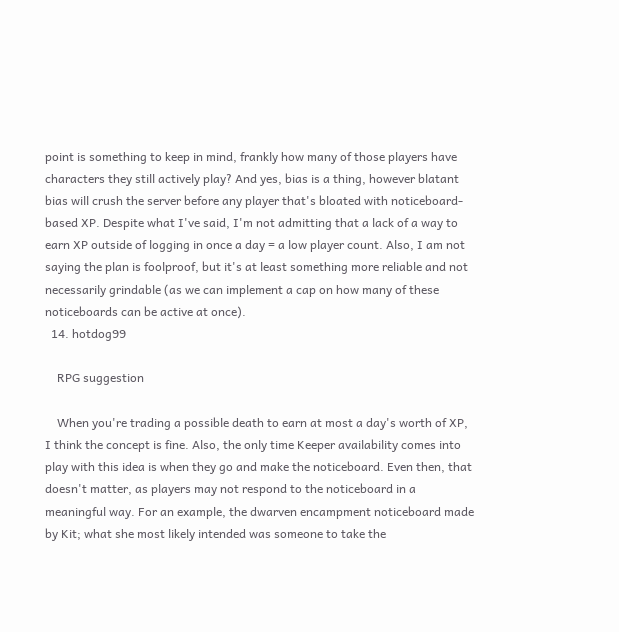point is something to keep in mind, frankly how many of those players have characters they still actively play? And yes, bias is a thing, however blatant bias will crush the server before any player that's bloated with noticeboard-based XP. Despite what I've said, I'm not admitting that a lack of a way to earn XP outside of logging in once a day = a low player count. Also, I am not saying the plan is foolproof, but it's at least something more reliable and not necessarily grindable (as we can implement a cap on how many of these noticeboards can be active at once).
  14. hotdog99

    RPG suggestion

    When you're trading a possible death to earn at most a day's worth of XP, I think the concept is fine. Also, the only time Keeper availability comes into play with this idea is when they go and make the noticeboard. Even then, that doesn't matter, as players may not respond to the noticeboard in a meaningful way. For an example, the dwarven encampment noticeboard made by Kit; what she most likely intended was someone to take the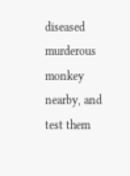diseased murderous monkey nearby, and test them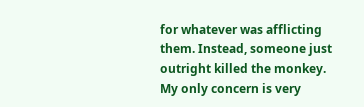for whatever was afflicting them. Instead, someone just outright killed the monkey. My only concern is very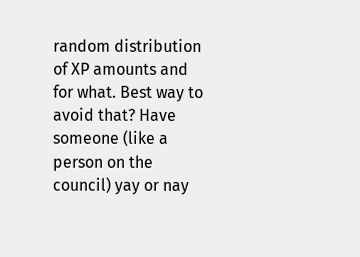random distribution of XP amounts and for what. Best way to avoid that? Have someone (like a person on the council) yay or nay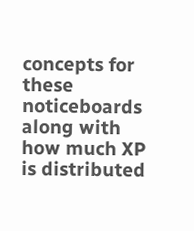concepts for these noticeboards along with how much XP is distributed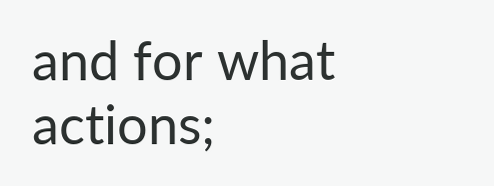and for what actions;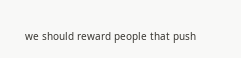we should reward people that push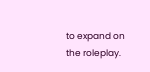to expand on the roleplay.